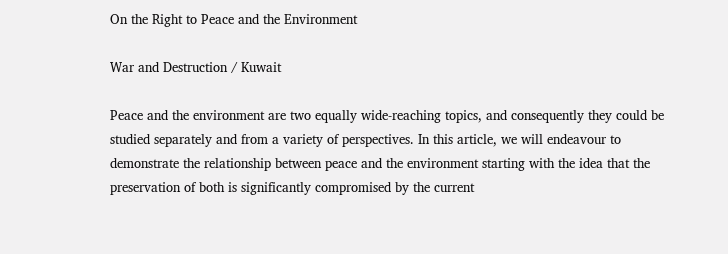On the Right to Peace and the Environment

War and Destruction / Kuwait

Peace and the environment are two equally wide-reaching topics, and consequently they could be studied separately and from a variety of perspectives. In this article, we will endeavour to demonstrate the relationship between peace and the environment starting with the idea that the preservation of both is significantly compromised by the current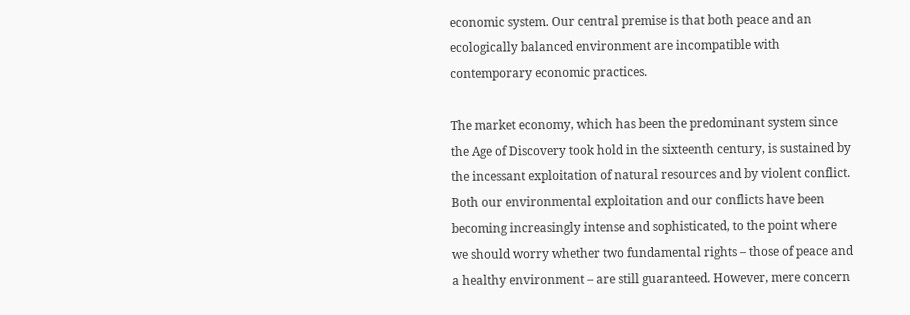economic system. Our central premise is that both peace and an ecologically balanced environment are incompatible with contemporary economic practices.

The market economy, which has been the predominant system since the Age of Discovery took hold in the sixteenth century, is sustained by the incessant exploitation of natural resources and by violent conflict. Both our environmental exploitation and our conflicts have been becoming increasingly intense and sophisticated, to the point where we should worry whether two fundamental rights – those of peace and a healthy environment – are still guaranteed. However, mere concern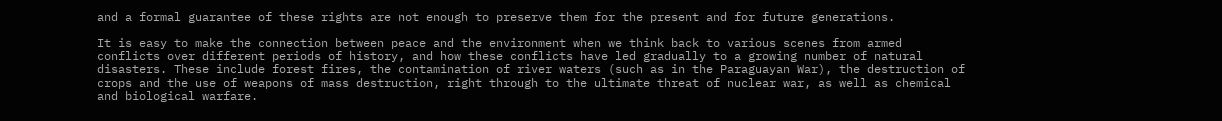and a formal guarantee of these rights are not enough to preserve them for the present and for future generations.

It is easy to make the connection between peace and the environment when we think back to various scenes from armed conflicts over different periods of history, and how these conflicts have led gradually to a growing number of natural disasters. These include forest fires, the contamination of river waters (such as in the Paraguayan War), the destruction of crops and the use of weapons of mass destruction, right through to the ultimate threat of nuclear war, as well as chemical and biological warfare.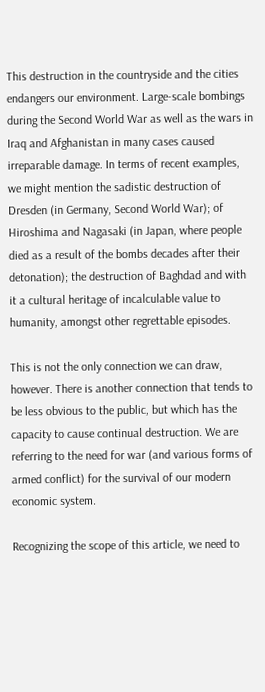This destruction in the countryside and the cities endangers our environment. Large-scale bombings during the Second World War as well as the wars in Iraq and Afghanistan in many cases caused irreparable damage. In terms of recent examples, we might mention the sadistic destruction of Dresden (in Germany, Second World War); of Hiroshima and Nagasaki (in Japan, where people died as a result of the bombs decades after their detonation); the destruction of Baghdad and with it a cultural heritage of incalculable value to humanity, amongst other regrettable episodes.

This is not the only connection we can draw, however. There is another connection that tends to be less obvious to the public, but which has the capacity to cause continual destruction. We are referring to the need for war (and various forms of armed conflict) for the survival of our modern economic system.

Recognizing the scope of this article, we need to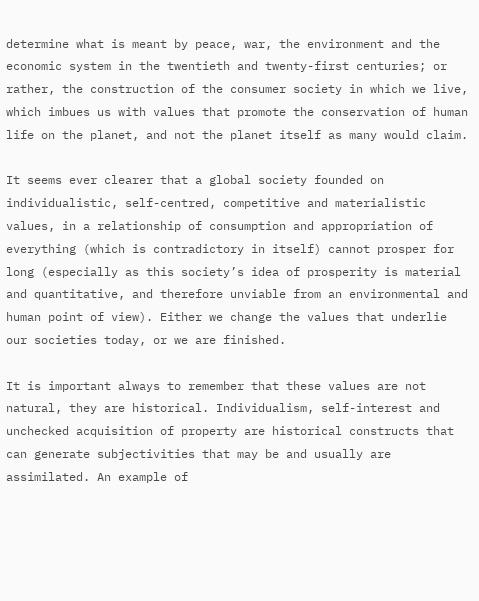determine what is meant by peace, war, the environment and the economic system in the twentieth and twenty-first centuries; or rather, the construction of the consumer society in which we live, which imbues us with values that promote the conservation of human life on the planet, and not the planet itself as many would claim.

It seems ever clearer that a global society founded on individualistic, self-centred, competitive and materialistic values, in a relationship of consumption and appropriation of everything (which is contradictory in itself) cannot prosper for long (especially as this society’s idea of prosperity is material and quantitative, and therefore unviable from an environmental and human point of view). Either we change the values that underlie our societies today, or we are finished.

It is important always to remember that these values are not natural, they are historical. Individualism, self-interest and unchecked acquisition of property are historical constructs that can generate subjectivities that may be and usually are assimilated. An example of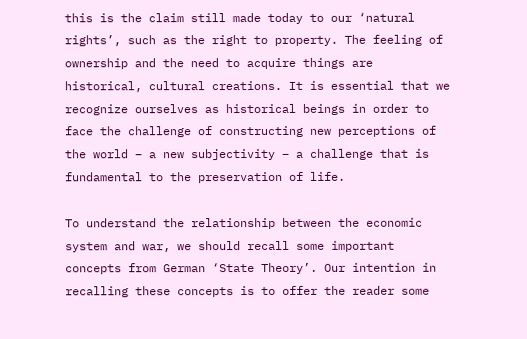this is the claim still made today to our ‘natural rights’, such as the right to property. The feeling of ownership and the need to acquire things are historical, cultural creations. It is essential that we recognize ourselves as historical beings in order to face the challenge of constructing new perceptions of the world – a new subjectivity – a challenge that is fundamental to the preservation of life.

To understand the relationship between the economic system and war, we should recall some important concepts from German ‘State Theory’. Our intention in recalling these concepts is to offer the reader some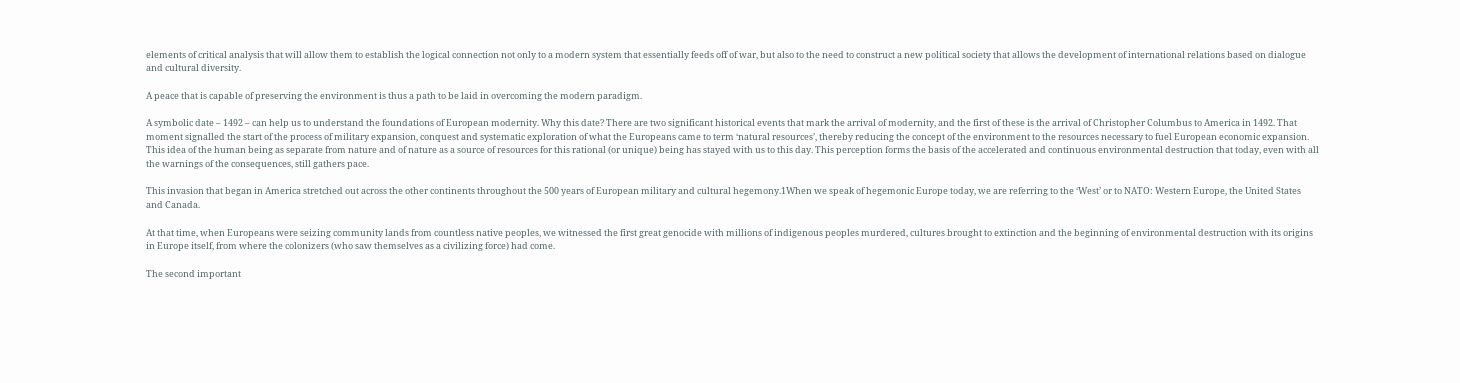elements of critical analysis that will allow them to establish the logical connection not only to a modern system that essentially feeds off of war, but also to the need to construct a new political society that allows the development of international relations based on dialogue and cultural diversity.

A peace that is capable of preserving the environment is thus a path to be laid in overcoming the modern paradigm.

A symbolic date – 1492 – can help us to understand the foundations of European modernity. Why this date? There are two significant historical events that mark the arrival of modernity, and the first of these is the arrival of Christopher Columbus to America in 1492. That moment signalled the start of the process of military expansion, conquest and systematic exploration of what the Europeans came to term ‘natural resources’, thereby reducing the concept of the environment to the resources necessary to fuel European economic expansion. This idea of the human being as separate from nature and of nature as a source of resources for this rational (or unique) being has stayed with us to this day. This perception forms the basis of the accelerated and continuous environmental destruction that today, even with all the warnings of the consequences, still gathers pace.

This invasion that began in America stretched out across the other continents throughout the 500 years of European military and cultural hegemony.1When we speak of hegemonic Europe today, we are referring to the ‘West’ or to NATO: Western Europe, the United States and Canada.

At that time, when Europeans were seizing community lands from countless native peoples, we witnessed the first great genocide with millions of indigenous peoples murdered, cultures brought to extinction and the beginning of environmental destruction with its origins in Europe itself, from where the colonizers (who saw themselves as a civilizing force) had come.

The second important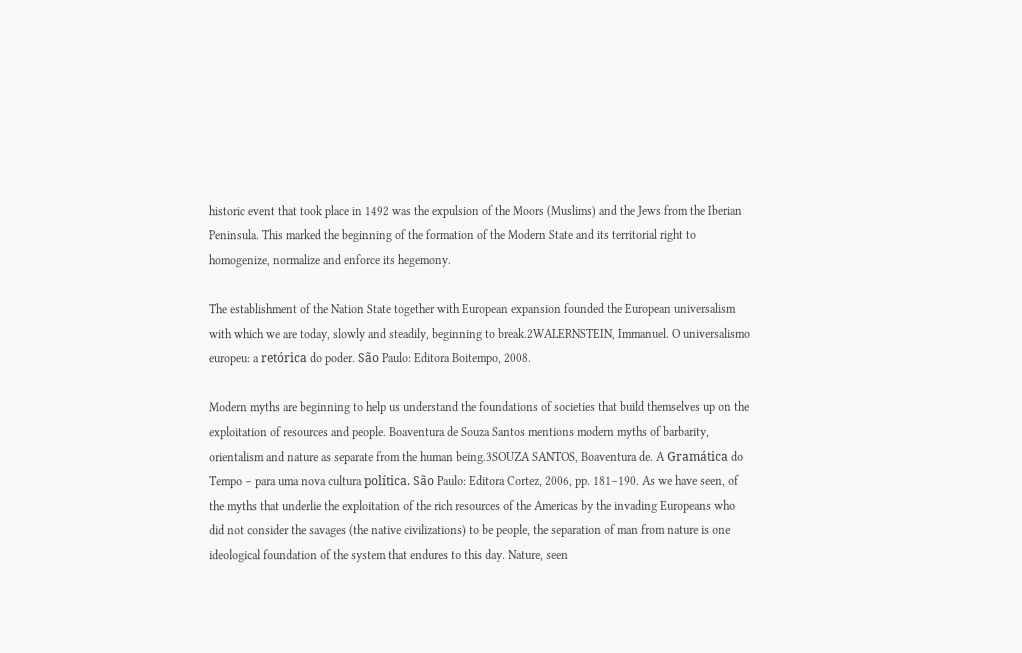historic event that took place in 1492 was the expulsion of the Moors (Muslims) and the Jews from the Iberian Peninsula. This marked the beginning of the formation of the Modern State and its territorial right to homogenize, normalize and enforce its hegemony.

The establishment of the Nation State together with European expansion founded the European universalism with which we are today, slowly and steadily, beginning to break.2WALERNSTEIN, Immanuel. O universalismo europeu: a retórica do poder. São Paulo: Editora Boitempo, 2008.

Modern myths are beginning to help us understand the foundations of societies that build themselves up on the exploitation of resources and people. Boaventura de Souza Santos mentions modern myths of barbarity, orientalism and nature as separate from the human being.3SOUZA SANTOS, Boaventura de. A Gramática do Tempo – para uma nova cultura política. São Paulo: Editora Cortez, 2006, pp. 181–190. As we have seen, of the myths that underlie the exploitation of the rich resources of the Americas by the invading Europeans who did not consider the savages (the native civilizations) to be people, the separation of man from nature is one ideological foundation of the system that endures to this day. Nature, seen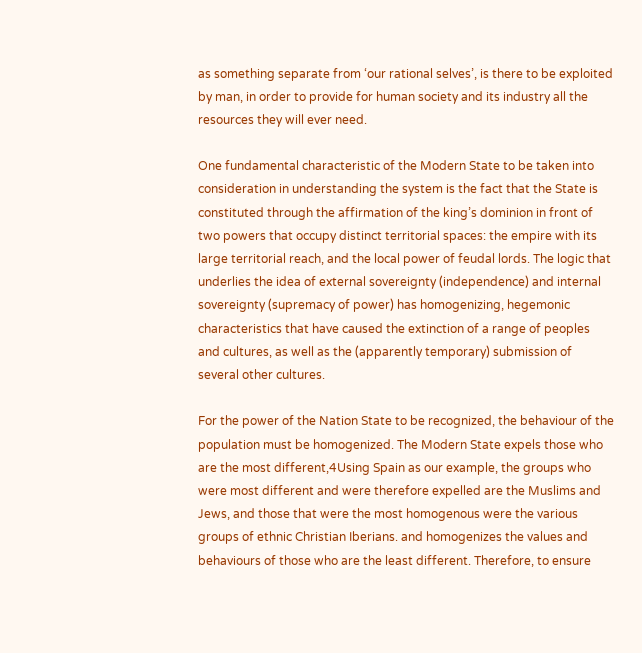as something separate from ‘our rational selves’, is there to be exploited by man, in order to provide for human society and its industry all the resources they will ever need.

One fundamental characteristic of the Modern State to be taken into consideration in understanding the system is the fact that the State is constituted through the affirmation of the king’s dominion in front of two powers that occupy distinct territorial spaces: the empire with its large territorial reach, and the local power of feudal lords. The logic that underlies the idea of external sovereignty (independence) and internal sovereignty (supremacy of power) has homogenizing, hegemonic characteristics that have caused the extinction of a range of peoples and cultures, as well as the (apparently temporary) submission of several other cultures.

For the power of the Nation State to be recognized, the behaviour of the population must be homogenized. The Modern State expels those who are the most different,4Using Spain as our example, the groups who were most different and were therefore expelled are the Muslims and Jews, and those that were the most homogenous were the various groups of ethnic Christian Iberians. and homogenizes the values and behaviours of those who are the least different. Therefore, to ensure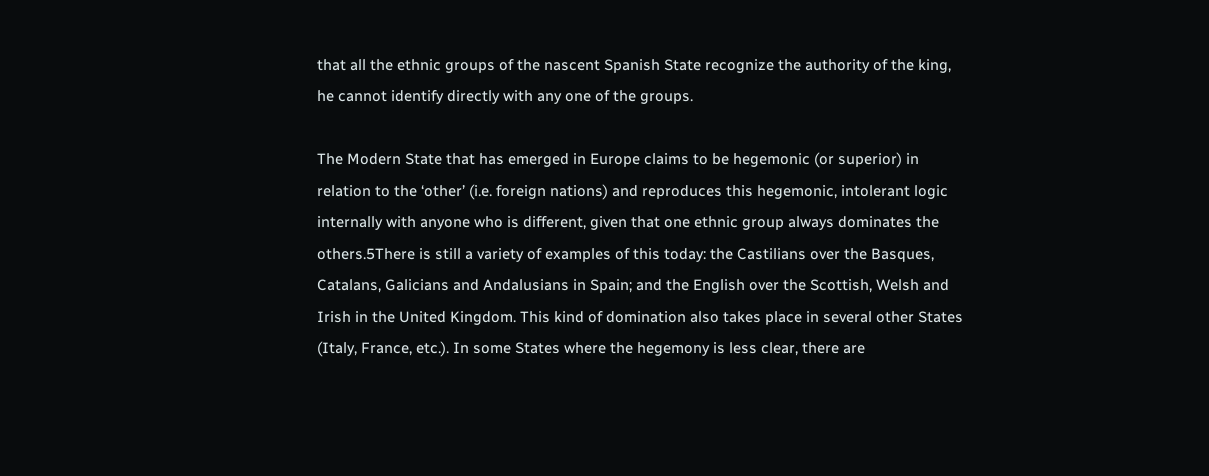that all the ethnic groups of the nascent Spanish State recognize the authority of the king, he cannot identify directly with any one of the groups.

The Modern State that has emerged in Europe claims to be hegemonic (or superior) in relation to the ‘other’ (i.e. foreign nations) and reproduces this hegemonic, intolerant logic internally with anyone who is different, given that one ethnic group always dominates the others.5There is still a variety of examples of this today: the Castilians over the Basques, Catalans, Galicians and Andalusians in Spain; and the English over the Scottish, Welsh and Irish in the United Kingdom. This kind of domination also takes place in several other States (Italy, France, etc.). In some States where the hegemony is less clear, there are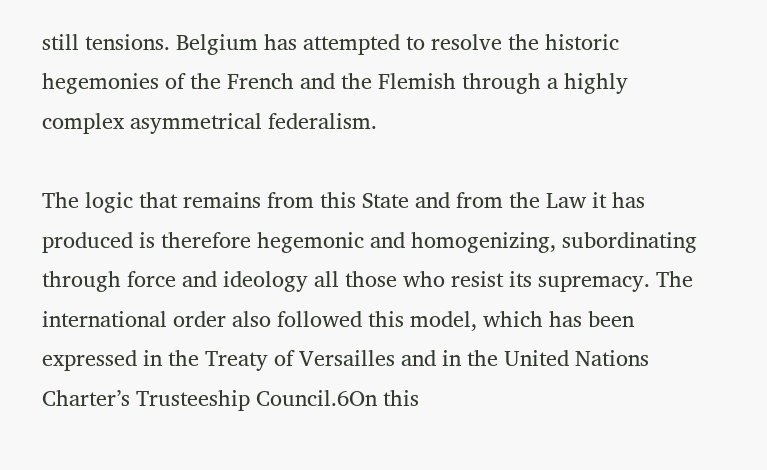still tensions. Belgium has attempted to resolve the historic hegemonies of the French and the Flemish through a highly complex asymmetrical federalism.

The logic that remains from this State and from the Law it has produced is therefore hegemonic and homogenizing, subordinating through force and ideology all those who resist its supremacy. The international order also followed this model, which has been expressed in the Treaty of Versailles and in the United Nations Charter’s Trusteeship Council.6On this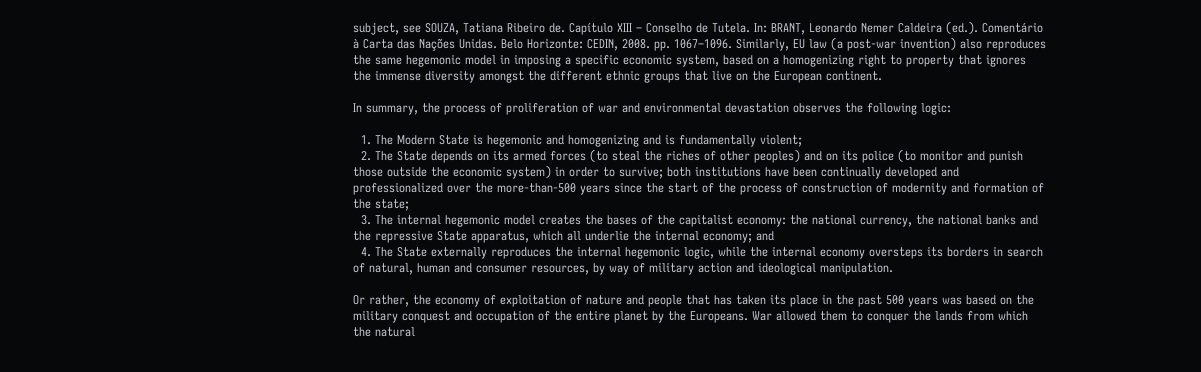subject, see SOUZA, Tatiana Ribeiro de. Capítulo XIII – Conselho de Tutela. In: BRANT, Leonardo Nemer Caldeira (ed.). Comentário à Carta das Nações Unidas. Belo Horizonte: CEDIN, 2008. pp. 1067–1096. Similarly, EU law (a post-war invention) also reproduces the same hegemonic model in imposing a specific economic system, based on a homogenizing right to property that ignores the immense diversity amongst the different ethnic groups that live on the European continent.

In summary, the process of proliferation of war and environmental devastation observes the following logic:

  1. The Modern State is hegemonic and homogenizing and is fundamentally violent;
  2. The State depends on its armed forces (to steal the riches of other peoples) and on its police (to monitor and punish those outside the economic system) in order to survive; both institutions have been continually developed and professionalized over the more-than-500 years since the start of the process of construction of modernity and formation of the state;
  3. The internal hegemonic model creates the bases of the capitalist economy: the national currency, the national banks and the repressive State apparatus, which all underlie the internal economy; and
  4. The State externally reproduces the internal hegemonic logic, while the internal economy oversteps its borders in search of natural, human and consumer resources, by way of military action and ideological manipulation.

Or rather, the economy of exploitation of nature and people that has taken its place in the past 500 years was based on the military conquest and occupation of the entire planet by the Europeans. War allowed them to conquer the lands from which the natural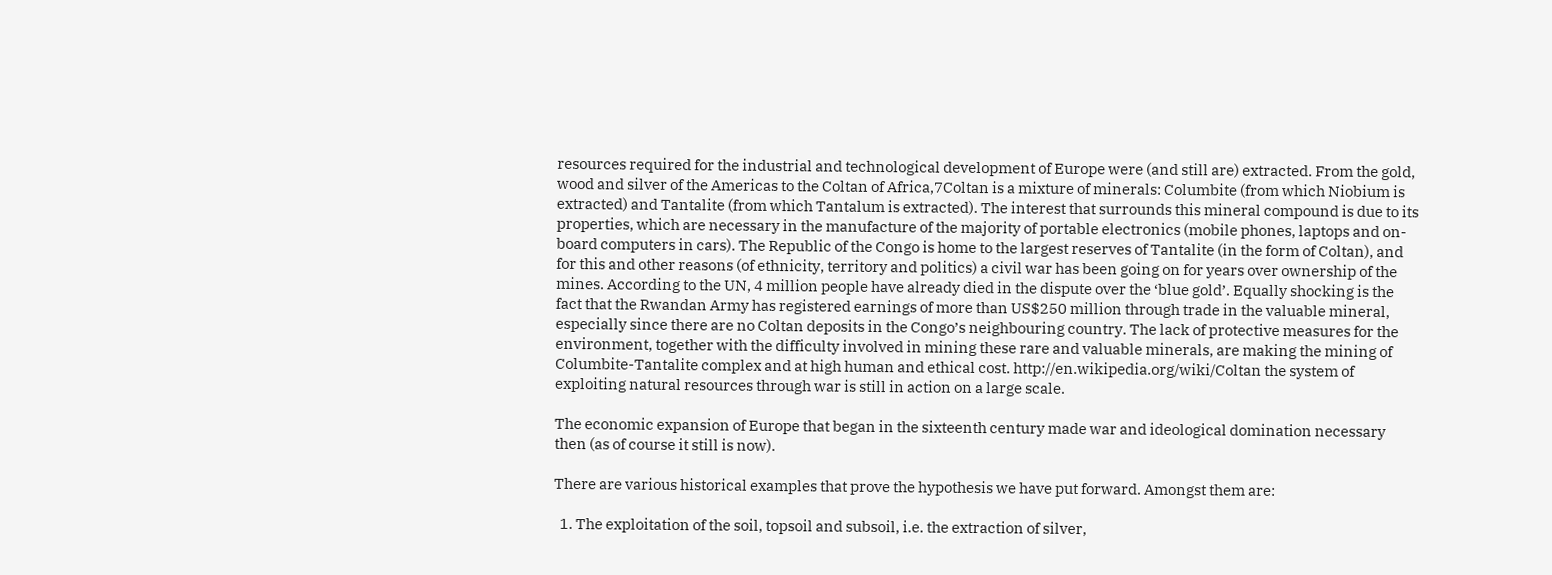resources required for the industrial and technological development of Europe were (and still are) extracted. From the gold, wood and silver of the Americas to the Coltan of Africa,7Coltan is a mixture of minerals: Columbite (from which Niobium is extracted) and Tantalite (from which Tantalum is extracted). The interest that surrounds this mineral compound is due to its properties, which are necessary in the manufacture of the majority of portable electronics (mobile phones, laptops and on-board computers in cars). The Republic of the Congo is home to the largest reserves of Tantalite (in the form of Coltan), and for this and other reasons (of ethnicity, territory and politics) a civil war has been going on for years over ownership of the mines. According to the UN, 4 million people have already died in the dispute over the ‘blue gold’. Equally shocking is the fact that the Rwandan Army has registered earnings of more than US$250 million through trade in the valuable mineral, especially since there are no Coltan deposits in the Congo’s neighbouring country. The lack of protective measures for the environment, together with the difficulty involved in mining these rare and valuable minerals, are making the mining of Columbite-Tantalite complex and at high human and ethical cost. http://en.wikipedia.org/wiki/Coltan the system of exploiting natural resources through war is still in action on a large scale.

The economic expansion of Europe that began in the sixteenth century made war and ideological domination necessary then (as of course it still is now).

There are various historical examples that prove the hypothesis we have put forward. Amongst them are:

  1. The exploitation of the soil, topsoil and subsoil, i.e. the extraction of silver,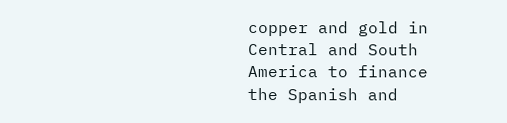copper and gold in Central and South America to finance the Spanish and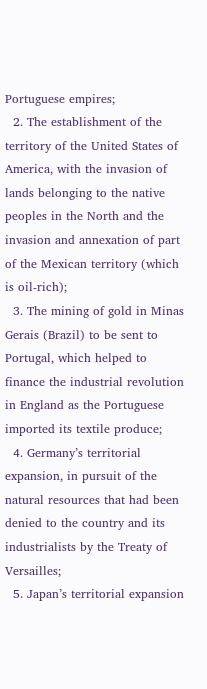Portuguese empires;
  2. The establishment of the territory of the United States of America, with the invasion of lands belonging to the native peoples in the North and the invasion and annexation of part of the Mexican territory (which is oil-rich);
  3. The mining of gold in Minas Gerais (Brazil) to be sent to Portugal, which helped to finance the industrial revolution in England as the Portuguese imported its textile produce;
  4. Germany’s territorial expansion, in pursuit of the natural resources that had been denied to the country and its industrialists by the Treaty of Versailles;
  5. Japan’s territorial expansion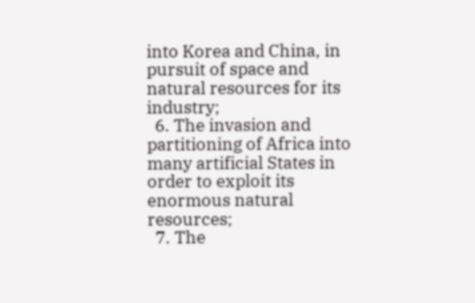into Korea and China, in pursuit of space and natural resources for its industry;
  6. The invasion and partitioning of Africa into many artificial States in order to exploit its enormous natural resources;
  7. The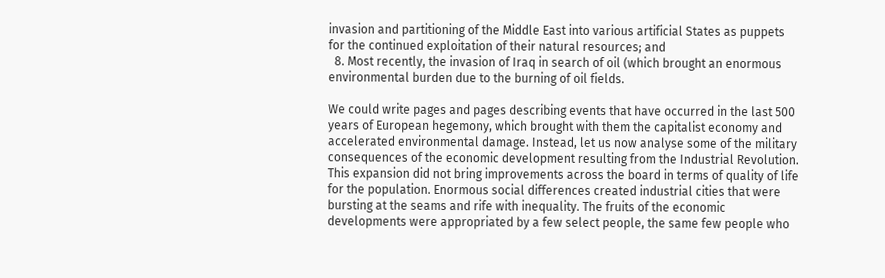invasion and partitioning of the Middle East into various artificial States as puppets for the continued exploitation of their natural resources; and
  8. Most recently, the invasion of Iraq in search of oil (which brought an enormous environmental burden due to the burning of oil fields.

We could write pages and pages describing events that have occurred in the last 500 years of European hegemony, which brought with them the capitalist economy and accelerated environmental damage. Instead, let us now analyse some of the military consequences of the economic development resulting from the Industrial Revolution. This expansion did not bring improvements across the board in terms of quality of life for the population. Enormous social differences created industrial cities that were bursting at the seams and rife with inequality. The fruits of the economic developments were appropriated by a few select people, the same few people who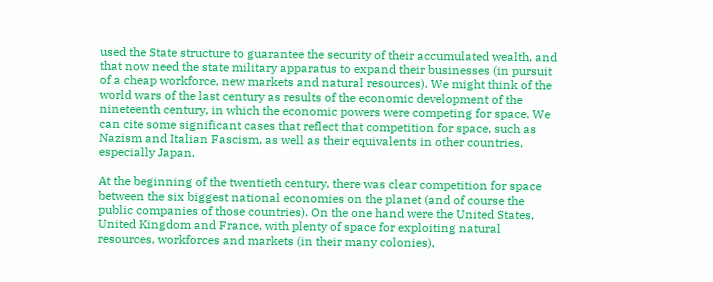used the State structure to guarantee the security of their accumulated wealth, and that now need the state military apparatus to expand their businesses (in pursuit of a cheap workforce, new markets and natural resources). We might think of the world wars of the last century as results of the economic development of the nineteenth century, in which the economic powers were competing for space. We can cite some significant cases that reflect that competition for space, such as Nazism and Italian Fascism, as well as their equivalents in other countries, especially Japan.

At the beginning of the twentieth century, there was clear competition for space between the six biggest national economies on the planet (and of course the public companies of those countries). On the one hand were the United States, United Kingdom and France, with plenty of space for exploiting natural resources, workforces and markets (in their many colonies),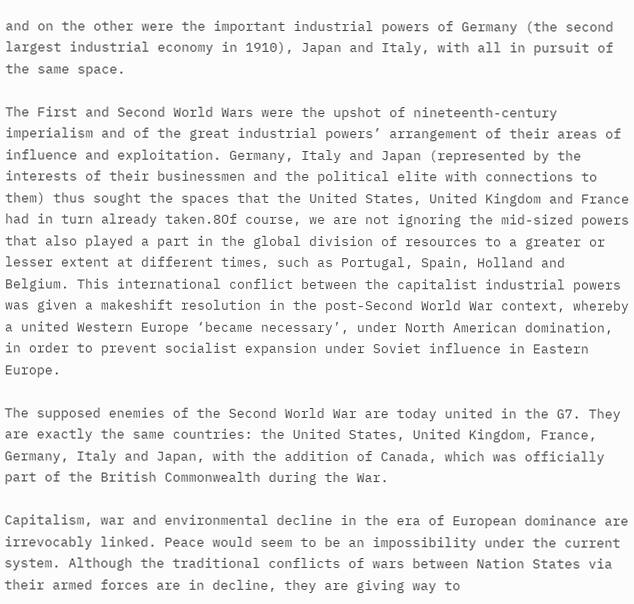and on the other were the important industrial powers of Germany (the second largest industrial economy in 1910), Japan and Italy, with all in pursuit of the same space.

The First and Second World Wars were the upshot of nineteenth-century imperialism and of the great industrial powers’ arrangement of their areas of influence and exploitation. Germany, Italy and Japan (represented by the interests of their businessmen and the political elite with connections to them) thus sought the spaces that the United States, United Kingdom and France had in turn already taken.8Of course, we are not ignoring the mid-sized powers that also played a part in the global division of resources to a greater or lesser extent at different times, such as Portugal, Spain, Holland and Belgium. This international conflict between the capitalist industrial powers was given a makeshift resolution in the post-Second World War context, whereby a united Western Europe ‘became necessary’, under North American domination, in order to prevent socialist expansion under Soviet influence in Eastern Europe.

The supposed enemies of the Second World War are today united in the G7. They are exactly the same countries: the United States, United Kingdom, France, Germany, Italy and Japan, with the addition of Canada, which was officially part of the British Commonwealth during the War.

Capitalism, war and environmental decline in the era of European dominance are irrevocably linked. Peace would seem to be an impossibility under the current system. Although the traditional conflicts of wars between Nation States via their armed forces are in decline, they are giving way to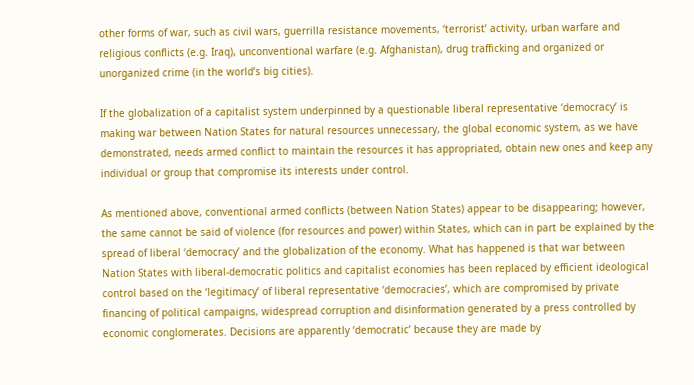other forms of war, such as civil wars, guerrilla resistance movements, ‘terrorist’ activity, urban warfare and religious conflicts (e.g. Iraq), unconventional warfare (e.g. Afghanistan), drug trafficking and organized or unorganized crime (in the world’s big cities).

If the globalization of a capitalist system underpinned by a questionable liberal representative ‘democracy’ is making war between Nation States for natural resources unnecessary, the global economic system, as we have demonstrated, needs armed conflict to maintain the resources it has appropriated, obtain new ones and keep any individual or group that compromise its interests under control.

As mentioned above, conventional armed conflicts (between Nation States) appear to be disappearing; however, the same cannot be said of violence (for resources and power) within States, which can in part be explained by the spread of liberal ‘democracy’ and the globalization of the economy. What has happened is that war between Nation States with liberal-democratic politics and capitalist economies has been replaced by efficient ideological control based on the ‘legitimacy’ of liberal representative ‘democracies’, which are compromised by private financing of political campaigns, widespread corruption and disinformation generated by a press controlled by economic conglomerates. Decisions are apparently ‘democratic’ because they are made by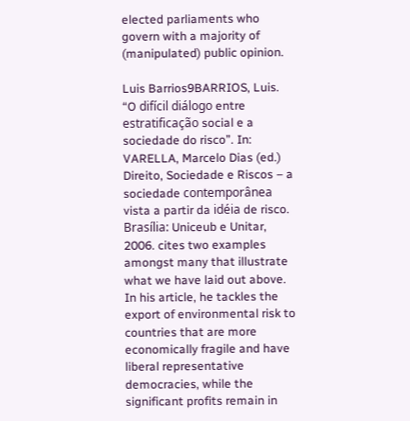elected parliaments who govern with a majority of (manipulated) public opinion.

Luis Barrios9BARRIOS, Luis. “O difícil diálogo entre estratificação social e a sociedade do risco”. In: VARELLA, Marcelo Dias (ed.) Direito, Sociedade e Riscos – a sociedade contemporânea vista a partir da idéia de risco. Brasília: Uniceub e Unitar, 2006. cites two examples amongst many that illustrate what we have laid out above. In his article, he tackles the export of environmental risk to countries that are more economically fragile and have liberal representative democracies, while the significant profits remain in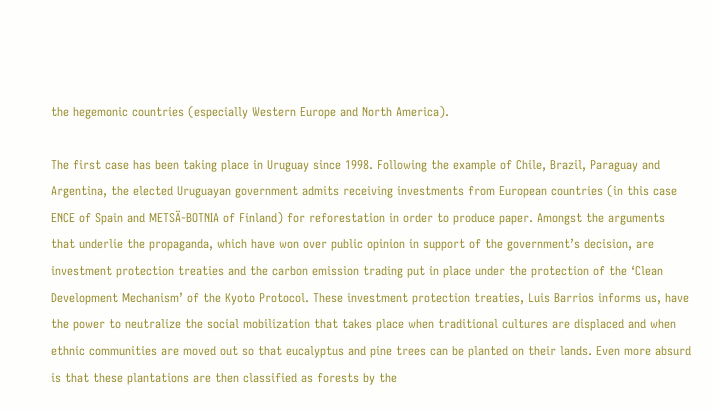the hegemonic countries (especially Western Europe and North America).

The first case has been taking place in Uruguay since 1998. Following the example of Chile, Brazil, Paraguay and Argentina, the elected Uruguayan government admits receiving investments from European countries (in this case ENCE of Spain and METSÄ-BOTNIA of Finland) for reforestation in order to produce paper. Amongst the arguments that underlie the propaganda, which have won over public opinion in support of the government’s decision, are investment protection treaties and the carbon emission trading put in place under the protection of the ‘Clean Development Mechanism’ of the Kyoto Protocol. These investment protection treaties, Luis Barrios informs us, have the power to neutralize the social mobilization that takes place when traditional cultures are displaced and when ethnic communities are moved out so that eucalyptus and pine trees can be planted on their lands. Even more absurd is that these plantations are then classified as forests by the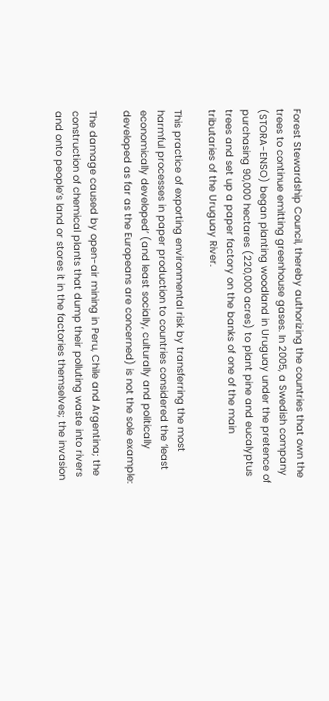Forest Stewardship Council, thereby authorizing the countries that own the trees to continue emitting greenhouse gases. In 2005, a Swedish company (STORA-ENSO) began planting woodland in Uruguay under the pretence of purchasing 90,000 hectares (220,000 acres) to plant pine and eucalyptus trees and set up a paper factory on the banks of one of the main tributaries of the Uruguay River.

This practice of exporting environmental risk by transferring the most harmful processes in paper production to countries considered the ‘least economically developed’ (and least socially, culturally and politically developed as far as the Europeans are concerned) is not the sole example:

The damage caused by open-air mining in Peru, Chile and Argentina; the construction of chemical plants that dump their polluting waste into rivers and onto people’s land or stores it in the factories themselves; the invasion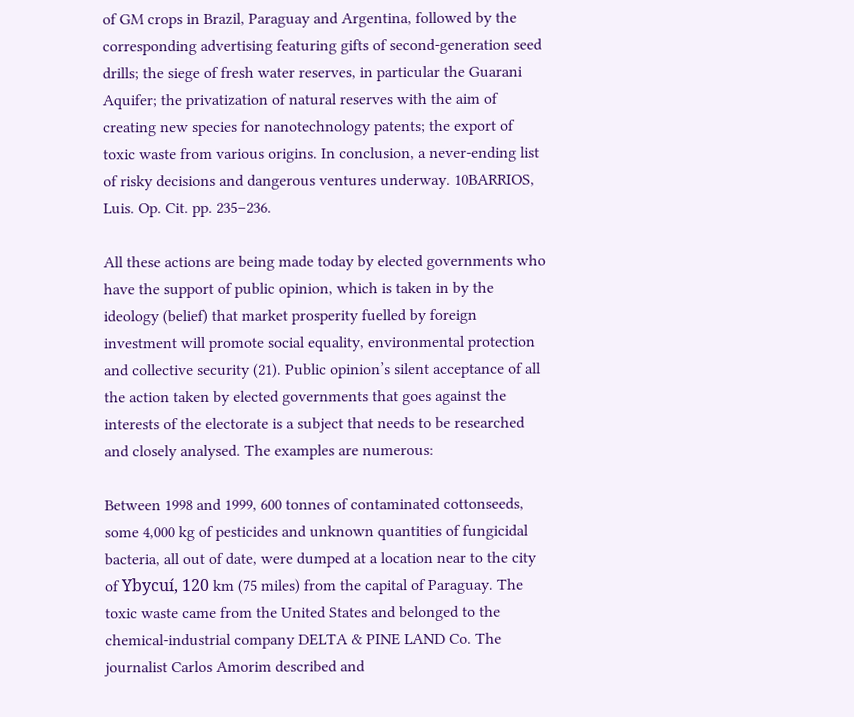of GM crops in Brazil, Paraguay and Argentina, followed by the corresponding advertising featuring gifts of second-generation seed drills; the siege of fresh water reserves, in particular the Guarani Aquifer; the privatization of natural reserves with the aim of creating new species for nanotechnology patents; the export of toxic waste from various origins. In conclusion, a never-ending list of risky decisions and dangerous ventures underway. 10BARRIOS, Luis. Op. Cit. pp. 235–236.

All these actions are being made today by elected governments who have the support of public opinion, which is taken in by the ideology (belief) that market prosperity fuelled by foreign investment will promote social equality, environmental protection and collective security (21). Public opinion’s silent acceptance of all the action taken by elected governments that goes against the interests of the electorate is a subject that needs to be researched and closely analysed. The examples are numerous:

Between 1998 and 1999, 600 tonnes of contaminated cottonseeds, some 4,000 kg of pesticides and unknown quantities of fungicidal bacteria, all out of date, were dumped at a location near to the city of Ybycuí, 120 km (75 miles) from the capital of Paraguay. The toxic waste came from the United States and belonged to the chemical-industrial company DELTA & PINE LAND Co. The journalist Carlos Amorim described and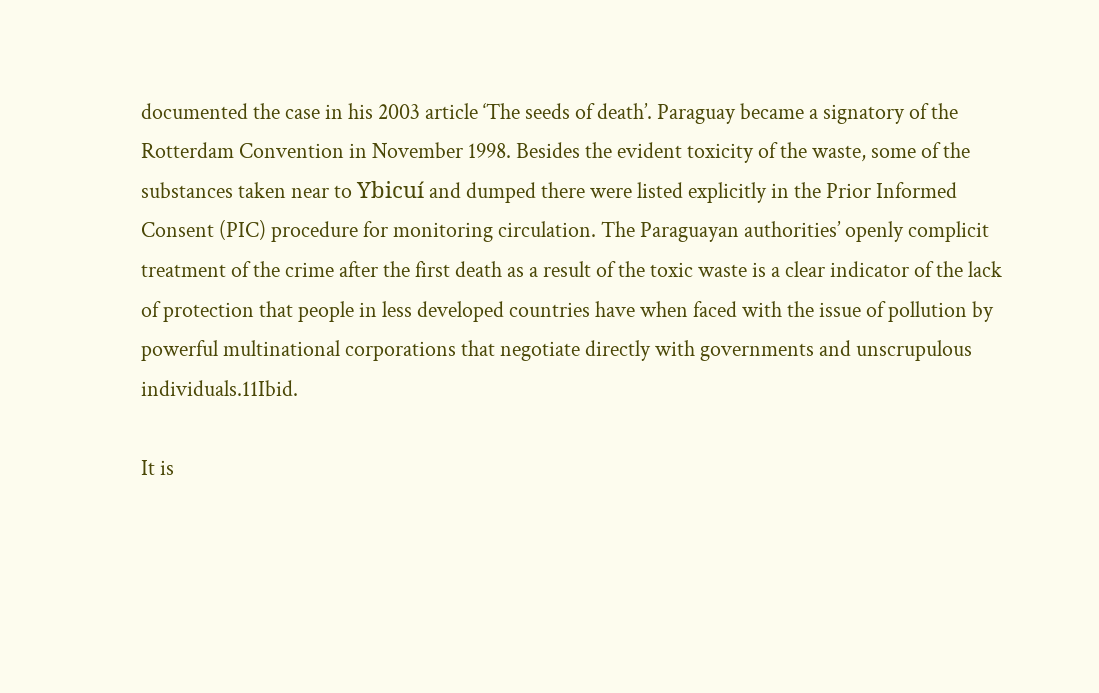documented the case in his 2003 article ‘The seeds of death’. Paraguay became a signatory of the Rotterdam Convention in November 1998. Besides the evident toxicity of the waste, some of the substances taken near to Ybicuí and dumped there were listed explicitly in the Prior Informed Consent (PIC) procedure for monitoring circulation. The Paraguayan authorities’ openly complicit treatment of the crime after the first death as a result of the toxic waste is a clear indicator of the lack of protection that people in less developed countries have when faced with the issue of pollution by powerful multinational corporations that negotiate directly with governments and unscrupulous individuals.11Ibid.

It is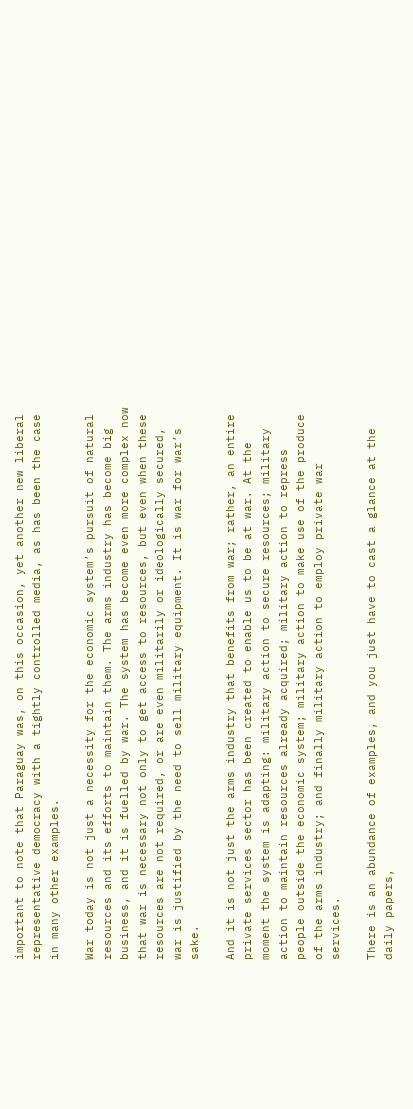important to note that Paraguay was, on this occasion, yet another new liberal representative democracy with a tightly controlled media, as has been the case in many other examples.

War today is not just a necessity for the economic system’s pursuit of natural resources and its efforts to maintain them. The arms industry has become big business, and it is fuelled by war. The system has become even more complex now that war is necessary not only to get access to resources, but even when these resources are not required, or are even militarily or ideologically secured, war is justified by the need to sell military equipment. It is war for war’s sake.

And it is not just the arms industry that benefits from war; rather, an entire private services sector has been created to enable us to be at war. At the moment the system is adapting: military action to secure resources; military action to maintain resources already acquired; military action to repress people outside the economic system; military action to make use of the produce of the arms industry; and finally military action to employ private war services.

There is an abundance of examples, and you just have to cast a glance at the daily papers,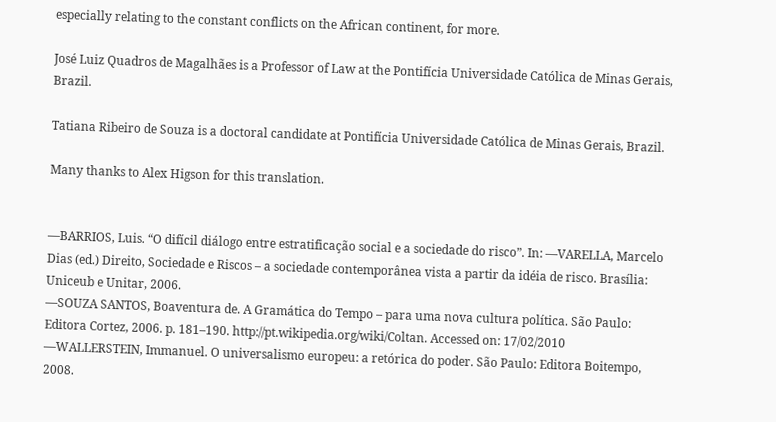especially relating to the constant conflicts on the African continent, for more.

José Luiz Quadros de Magalhães is a Professor of Law at the Pontifícia Universidade Católica de Minas Gerais, Brazil.

Tatiana Ribeiro de Souza is a doctoral candidate at Pontifícia Universidade Católica de Minas Gerais, Brazil.

Many thanks to Alex Higson for this translation.


—BARRIOS, Luis. “O difícil diálogo entre estratificação social e a sociedade do risco”. In: —VARELLA, Marcelo Dias (ed.) Direito, Sociedade e Riscos – a sociedade contemporânea vista a partir da idéia de risco. Brasília: Uniceub e Unitar, 2006.
—SOUZA SANTOS, Boaventura de. A Gramática do Tempo – para uma nova cultura política. São Paulo: Editora Cortez, 2006. p. 181–190. http://pt.wikipedia.org/wiki/Coltan. Accessed on: 17/02/2010
—WALLERSTEIN, Immanuel. O universalismo europeu: a retórica do poder. São Paulo: Editora Boitempo, 2008.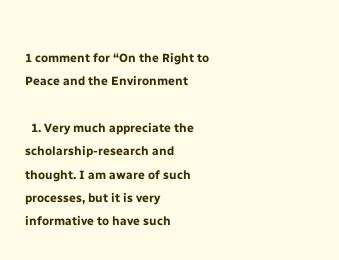1 comment for “On the Right to Peace and the Environment

  1. Very much appreciate the scholarship-research and thought. I am aware of such processes, but it is very informative to have such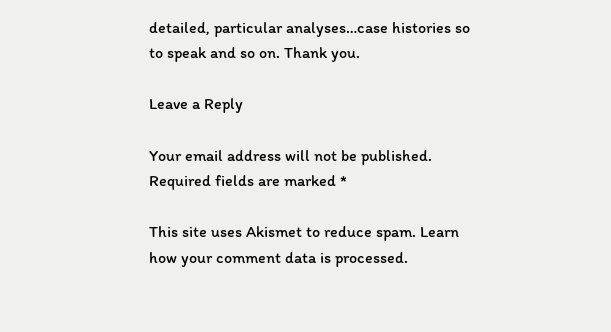detailed, particular analyses…case histories so to speak and so on. Thank you.

Leave a Reply

Your email address will not be published. Required fields are marked *

This site uses Akismet to reduce spam. Learn how your comment data is processed.